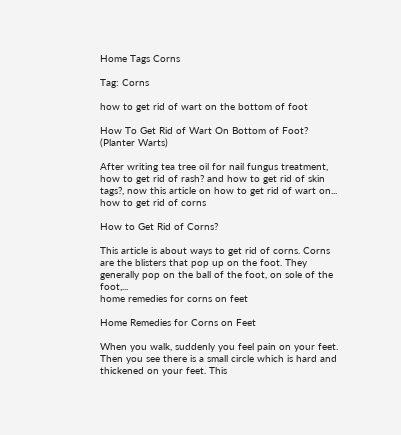Home Tags Corns

Tag: Corns

how to get rid of wart on the bottom of foot

How To Get Rid of Wart On Bottom of Foot? (Planter Warts)

After writing tea tree oil for nail fungus treatment, how to get rid of rash? and how to get rid of skin tags?, now this article on how to get rid of wart on...
how to get rid of corns

How to Get Rid of Corns?

This article is about ways to get rid of corns. Corns are the blisters that pop up on the foot. They generally pop on the ball of the foot, on sole of the foot,...
home remedies for corns on feet

Home Remedies for Corns on Feet

When you walk, suddenly you feel pain on your feet. Then you see there is a small circle which is hard and thickened on your feet. This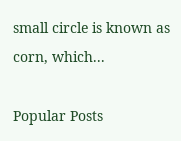small circle is known as corn, which...

Popular Posts